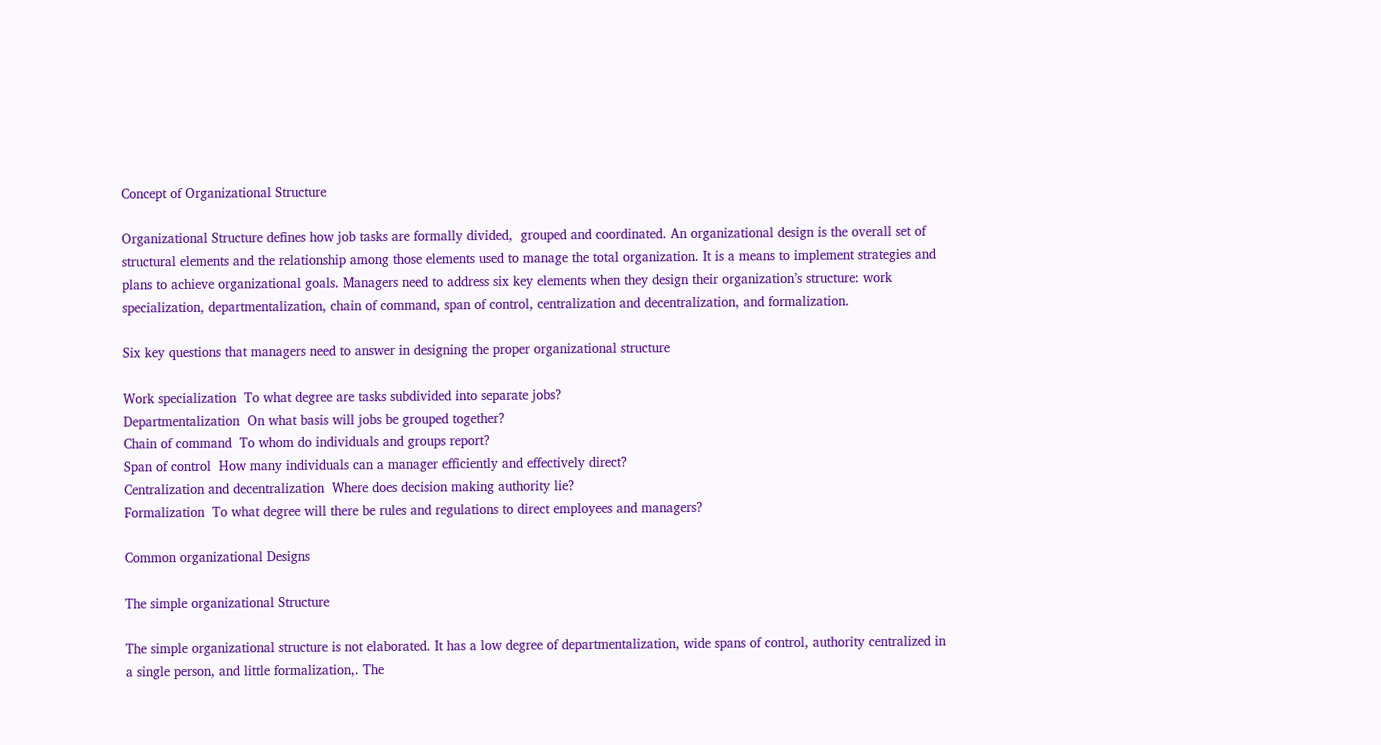Concept of Organizational Structure

Organizational Structure defines how job tasks are formally divided,  grouped and coordinated. An organizational design is the overall set of structural elements and the relationship among those elements used to manage the total organization. It is a means to implement strategies and plans to achieve organizational goals. Managers need to address six key elements when they design their organization’s structure: work specialization, departmentalization, chain of command, span of control, centralization and decentralization, and formalization.

Six key questions that managers need to answer in designing the proper organizational structure

Work specialization  To what degree are tasks subdivided into separate jobs?
Departmentalization  On what basis will jobs be grouped together?
Chain of command  To whom do individuals and groups report?
Span of control  How many individuals can a manager efficiently and effectively direct?
Centralization and decentralization  Where does decision making authority lie?
Formalization  To what degree will there be rules and regulations to direct employees and managers?

Common organizational Designs

The simple organizational Structure

The simple organizational structure is not elaborated. It has a low degree of departmentalization, wide spans of control, authority centralized in a single person, and little formalization,. The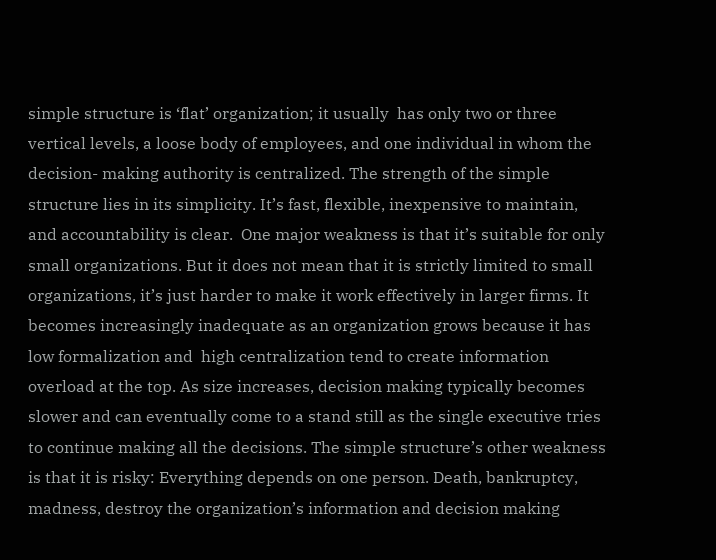simple structure is ‘flat’ organization; it usually  has only two or three vertical levels, a loose body of employees, and one individual in whom the decision- making authority is centralized. The strength of the simple structure lies in its simplicity. It’s fast, flexible, inexpensive to maintain, and accountability is clear.  One major weakness is that it’s suitable for only small organizations. But it does not mean that it is strictly limited to small organizations, it’s just harder to make it work effectively in larger firms. It becomes increasingly inadequate as an organization grows because it has low formalization and  high centralization tend to create information overload at the top. As size increases, decision making typically becomes slower and can eventually come to a stand still as the single executive tries to continue making all the decisions. The simple structure’s other weakness is that it is risky: Everything depends on one person. Death, bankruptcy, madness, destroy the organization’s information and decision making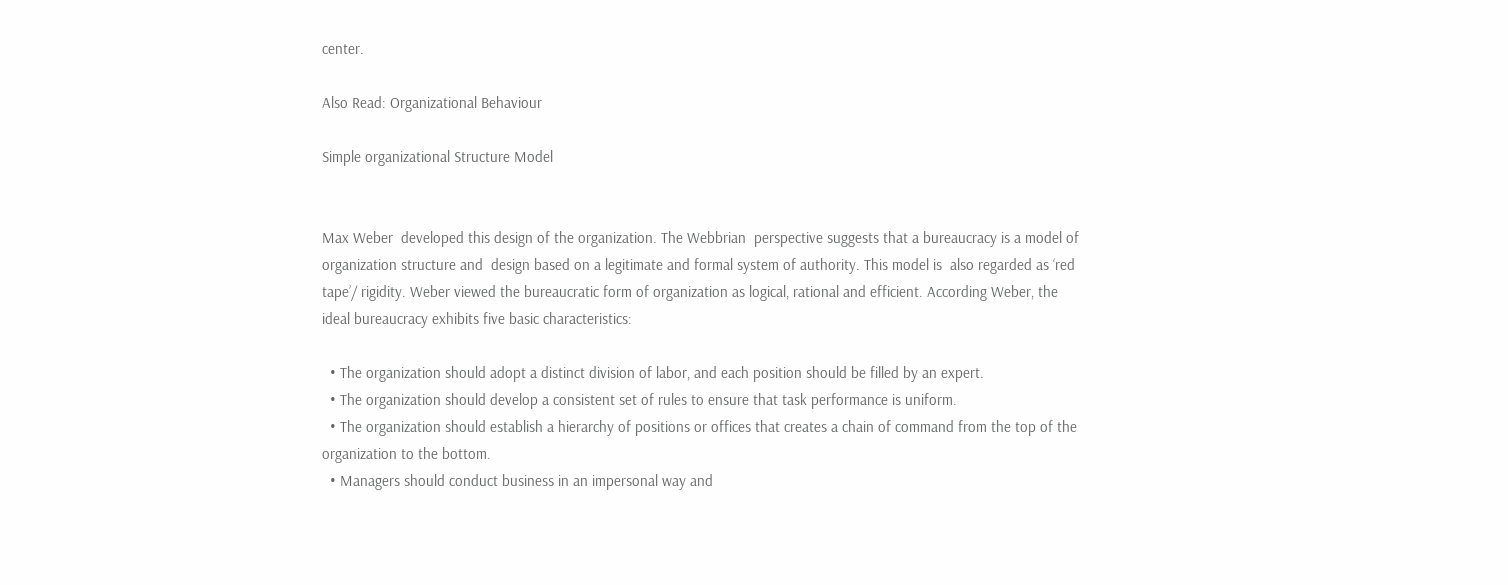center.

Also Read: Organizational Behaviour

Simple organizational Structure Model


Max Weber  developed this design of the organization. The Webbrian  perspective suggests that a bureaucracy is a model of organization structure and  design based on a legitimate and formal system of authority. This model is  also regarded as ‘red tape’/ rigidity. Weber viewed the bureaucratic form of organization as logical, rational and efficient. According Weber, the ideal bureaucracy exhibits five basic characteristics:

  • The organization should adopt a distinct division of labor, and each position should be filled by an expert.
  • The organization should develop a consistent set of rules to ensure that task performance is uniform.
  • The organization should establish a hierarchy of positions or offices that creates a chain of command from the top of the organization to the bottom.
  • Managers should conduct business in an impersonal way and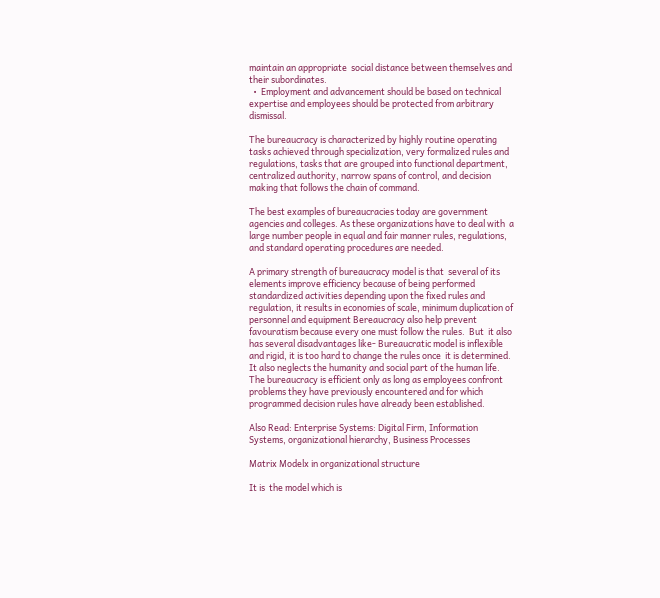maintain an appropriate  social distance between themselves and their subordinates.
  •  Employment and advancement should be based on technical expertise and employees should be protected from arbitrary dismissal.

The bureaucracy is characterized by highly routine operating tasks achieved through specialization, very formalized rules and regulations, tasks that are grouped into functional department, centralized authority, narrow spans of control, and decision making that follows the chain of command.

The best examples of bureaucracies today are government agencies and colleges. As these organizations have to deal with  a large number people in equal and fair manner rules, regulations, and standard operating procedures are needed.

A primary strength of bureaucracy model is that  several of its elements improve efficiency because of being performed standardized activities depending upon the fixed rules and regulation, it results in economies of scale, minimum duplication of personnel and equipment Bereaucracy also help prevent favouratism because every one must follow the rules.  But  it also has several disadvantages like- Bureaucratic model is inflexible and rigid, it is too hard to change the rules once  it is determined. It also neglects the humanity and social part of the human life. The bureaucracy is efficient only as long as employees confront problems they have previously encountered and for which programmed decision rules have already been established.

Also Read: Enterprise Systems: Digital Firm, Information Systems, organizational hierarchy, Business Processes

Matrix Modelx in organizational structure

It is  the model which is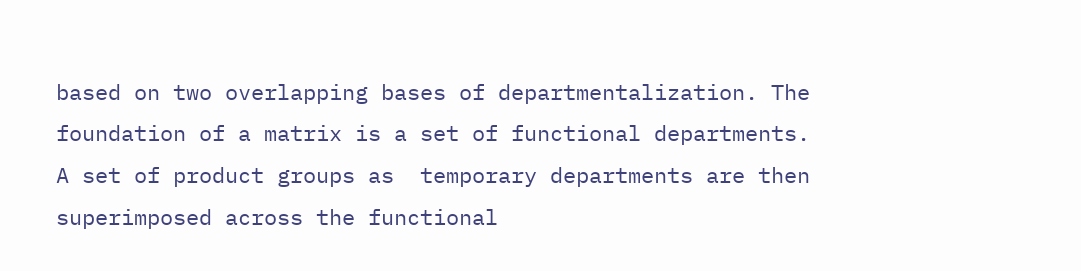based on two overlapping bases of departmentalization. The foundation of a matrix is a set of functional departments. A set of product groups as  temporary departments are then superimposed across the functional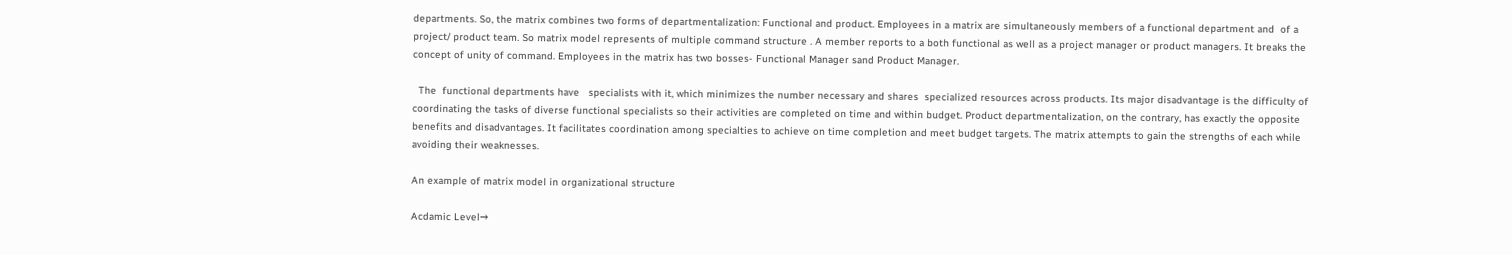departments. So, the matrix combines two forms of departmentalization: Functional and product. Employees in a matrix are simultaneously members of a functional department and  of a project/ product team. So matrix model represents of multiple command structure . A member reports to a both functional as well as a project manager or product managers. It breaks the concept of unity of command. Employees in the matrix has two bosses- Functional Manager sand Product Manager.

  The  functional departments have   specialists with it, which minimizes the number necessary and shares  specialized resources across products. Its major disadvantage is the difficulty of coordinating the tasks of diverse functional specialists so their activities are completed on time and within budget. Product departmentalization, on the contrary, has exactly the opposite benefits and disadvantages. It facilitates coordination among specialties to achieve on time completion and meet budget targets. The matrix attempts to gain the strengths of each while avoiding their weaknesses.

An example of matrix model in organizational structure

Acdamic Level→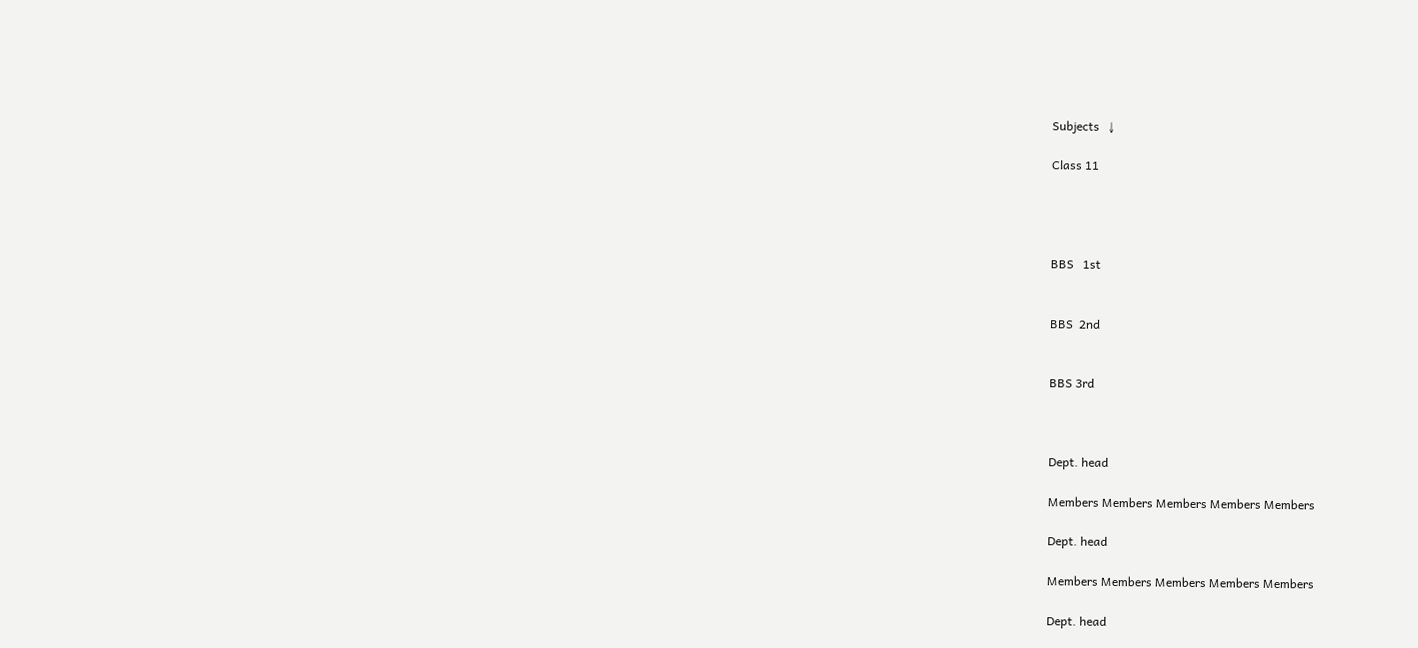Subjects   ↓

Class 11




BBS   1st


BBS  2nd


BBS 3rd



Dept. head

Members Members Members Members Members

Dept. head

Members Members Members Members Members

Dept. head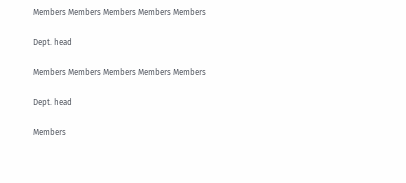Members Members Members Members Members

Dept. head

Members Members Members Members Members

Dept. head

Members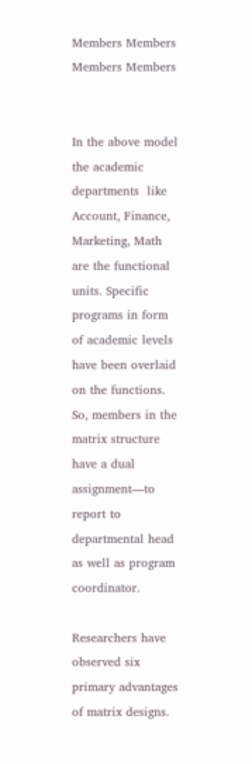Members Members Members Members


In the above model the academic departments  like Account, Finance, Marketing, Math are the functional units. Specific programs in form of academic levels have been overlaid on the functions. So, members in the matrix structure have a dual assignment—to report to departmental head as well as program coordinator.

Researchers have observed six primary advantages of matrix designs.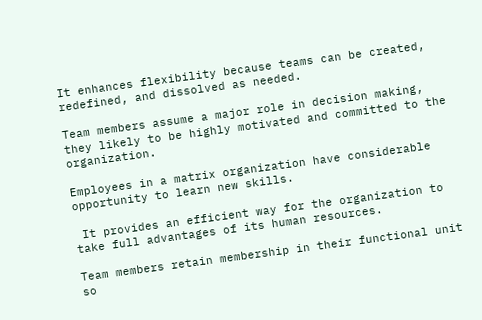It enhances flexibility because teams can be created, redefined, and dissolved as needed.

Team members assume a major role in decision making, they likely to be highly motivated and committed to the organization.

Employees in a matrix organization have considerable opportunity to learn new skills.

 It provides an efficient way for the organization to take full advantages of its human resources.

Team members retain membership in their functional unit so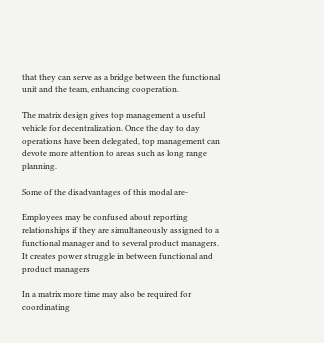that they can serve as a bridge between the functional unit and the team, enhancing cooperation.

The matrix design gives top management a useful vehicle for decentralization. Once the day to day operations have been delegated, top management can devote more attention to areas such as long range planning.

Some of the disadvantages of this modal are-

Employees may be confused about reporting relationships if they are simultaneously assigned to a functional manager and to several product managers. It creates power struggle in between functional and product managers

In a matrix more time may also be required for coordinating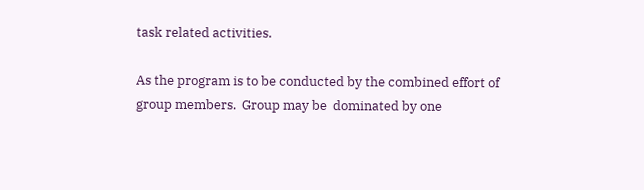task related activities.

As the program is to be conducted by the combined effort of group members.  Group may be  dominated by one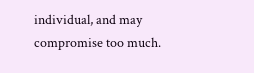individual, and may compromise too much.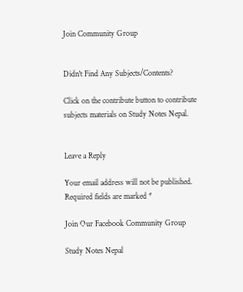Join Community Group


Didn't Find Any Subjects/Contents?

Click on the contribute button to contribute subjects materials on Study Notes Nepal.


Leave a Reply

Your email address will not be published. Required fields are marked *

Join Our Facebook Community Group

Study Notes Nepal